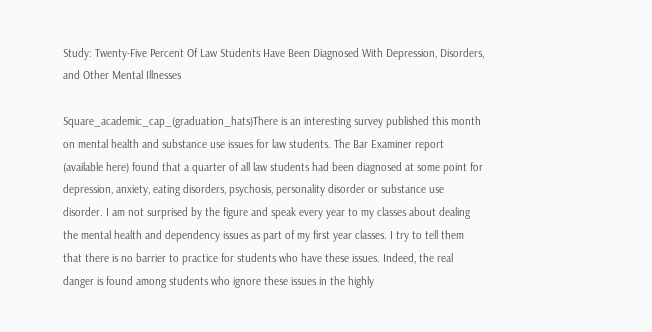Study: Twenty-Five Percent Of Law Students Have Been Diagnosed With Depression, Disorders, and Other Mental Illnesses

Square_academic_cap_(graduation_hats)There is an interesting survey published this month on mental health and substance use issues for law students. The Bar Examiner report (available here) found that a quarter of all law students had been diagnosed at some point for depression, anxiety, eating disorders, psychosis, personality disorder or substance use disorder. I am not surprised by the figure and speak every year to my classes about dealing the mental health and dependency issues as part of my first year classes. I try to tell them that there is no barrier to practice for students who have these issues. Indeed, the real danger is found among students who ignore these issues in the highly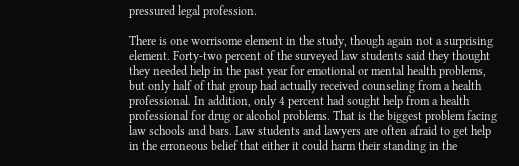pressured legal profession.

There is one worrisome element in the study, though again not a surprising element. Forty-two percent of the surveyed law students said they thought they needed help in the past year for emotional or mental health problems, but only half of that group had actually received counseling from a health professional. In addition, only 4 percent had sought help from a health professional for drug or alcohol problems. That is the biggest problem facing law schools and bars. Law students and lawyers are often afraid to get help in the erroneous belief that either it could harm their standing in the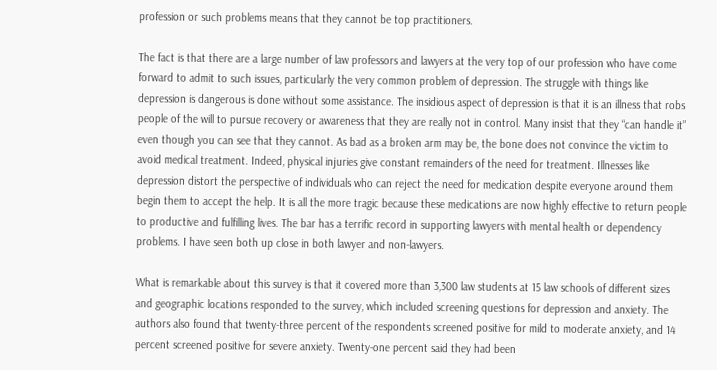profession or such problems means that they cannot be top practitioners.

The fact is that there are a large number of law professors and lawyers at the very top of our profession who have come forward to admit to such issues, particularly the very common problem of depression. The struggle with things like depression is dangerous is done without some assistance. The insidious aspect of depression is that it is an illness that robs people of the will to pursue recovery or awareness that they are really not in control. Many insist that they “can handle it” even though you can see that they cannot. As bad as a broken arm may be, the bone does not convince the victim to avoid medical treatment. Indeed, physical injuries give constant remainders of the need for treatment. Illnesses like depression distort the perspective of individuals who can reject the need for medication despite everyone around them begin them to accept the help. It is all the more tragic because these medications are now highly effective to return people to productive and fulfilling lives. The bar has a terrific record in supporting lawyers with mental health or dependency problems. I have seen both up close in both lawyer and non-lawyers.

What is remarkable about this survey is that it covered more than 3,300 law students at 15 law schools of different sizes and geographic locations responded to the survey, which included screening questions for depression and anxiety. The authors also found that twenty-three percent of the respondents screened positive for mild to moderate anxiety, and 14 percent screened positive for severe anxiety. Twenty-one percent said they had been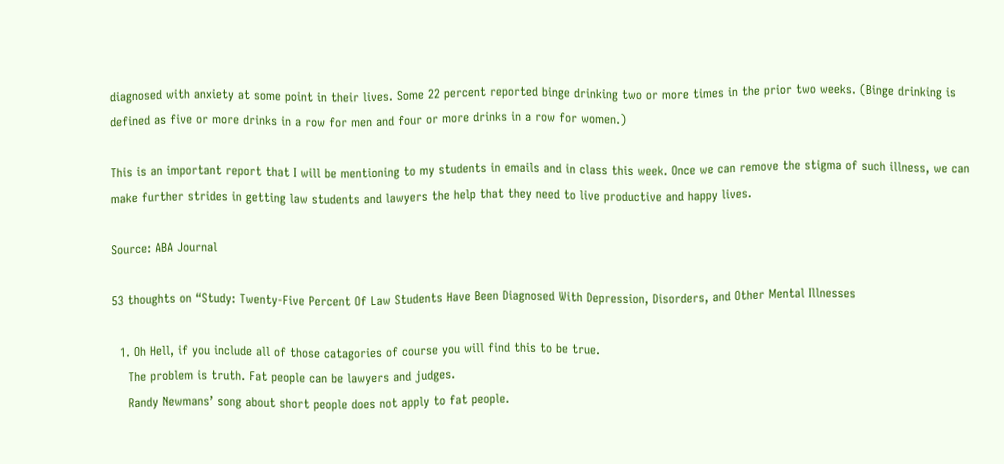diagnosed with anxiety at some point in their lives. Some 22 percent reported binge drinking two or more times in the prior two weeks. (Binge drinking is defined as five or more drinks in a row for men and four or more drinks in a row for women.)

This is an important report that I will be mentioning to my students in emails and in class this week. Once we can remove the stigma of such illness, we can make further strides in getting law students and lawyers the help that they need to live productive and happy lives.

Source: ABA Journal

53 thoughts on “Study: Twenty-Five Percent Of Law Students Have Been Diagnosed With Depression, Disorders, and Other Mental Illnesses

  1. Oh Hell, if you include all of those catagories of course you will find this to be true.
    The problem is truth. Fat people can be lawyers and judges.
    Randy Newmans’ song about short people does not apply to fat people.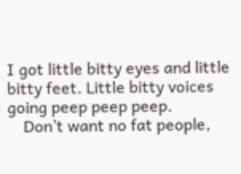I got little bitty eyes and little bitty feet. Little bitty voices going peep peep peep.
    Don’t want no fat people,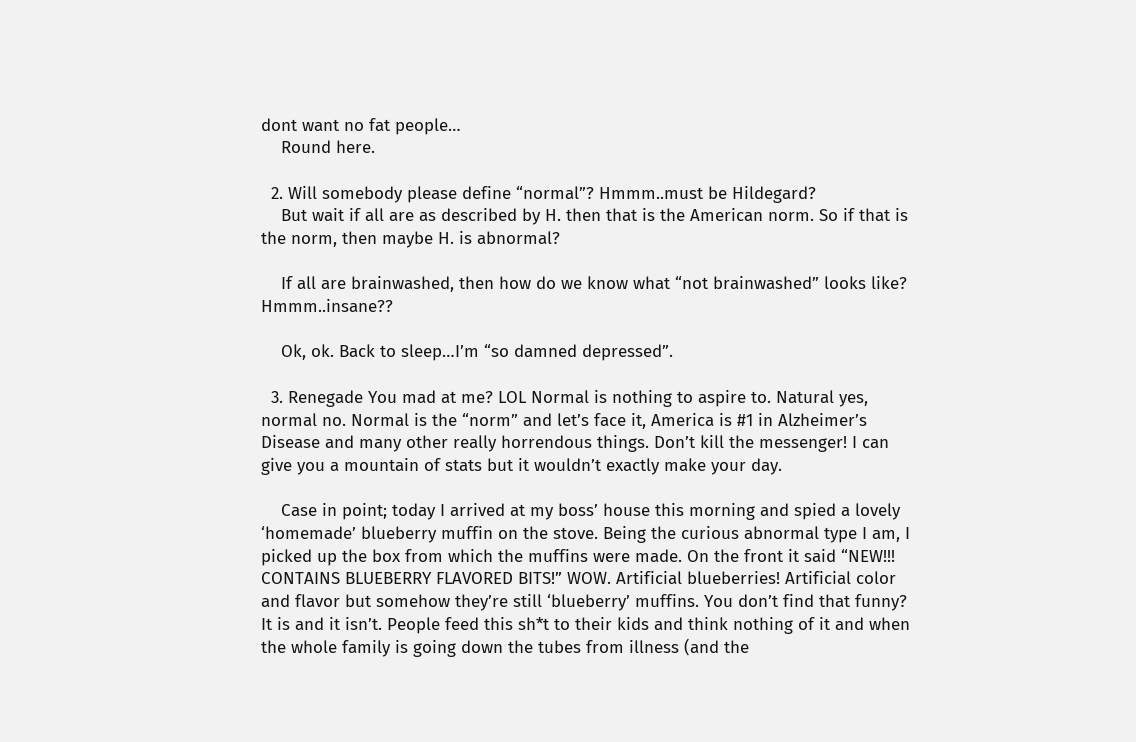dont want no fat people…
    Round here.

  2. Will somebody please define “normal”? Hmmm..must be Hildegard?
    But wait if all are as described by H. then that is the American norm. So if that is the norm, then maybe H. is abnormal?

    If all are brainwashed, then how do we know what “not brainwashed” looks like? Hmmm..insane??

    Ok, ok. Back to sleep…I’m “so damned depressed”.

  3. Renegade You mad at me? LOL Normal is nothing to aspire to. Natural yes, normal no. Normal is the “norm” and let’s face it, America is #1 in Alzheimer’s Disease and many other really horrendous things. Don’t kill the messenger! I can give you a mountain of stats but it wouldn’t exactly make your day.

    Case in point; today I arrived at my boss’ house this morning and spied a lovely ‘homemade’ blueberry muffin on the stove. Being the curious abnormal type I am, I picked up the box from which the muffins were made. On the front it said “NEW!!! CONTAINS BLUEBERRY FLAVORED BITS!” WOW. Artificial blueberries! Artificial color and flavor but somehow they’re still ‘blueberry’ muffins. You don’t find that funny? It is and it isn’t. People feed this sh*t to their kids and think nothing of it and when the whole family is going down the tubes from illness (and the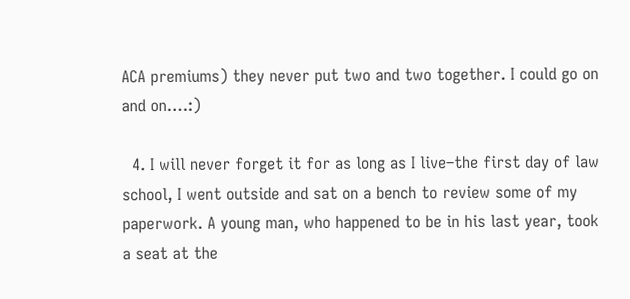ACA premiums) they never put two and two together. I could go on and on….:)

  4. I will never forget it for as long as I live–the first day of law school, I went outside and sat on a bench to review some of my paperwork. A young man, who happened to be in his last year, took a seat at the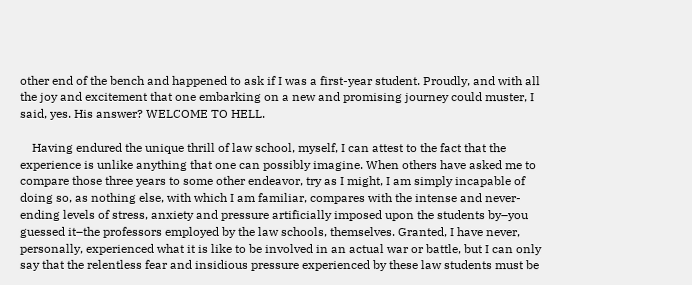other end of the bench and happened to ask if I was a first-year student. Proudly, and with all the joy and excitement that one embarking on a new and promising journey could muster, I said, yes. His answer? WELCOME TO HELL.

    Having endured the unique thrill of law school, myself, I can attest to the fact that the experience is unlike anything that one can possibly imagine. When others have asked me to compare those three years to some other endeavor, try as I might, I am simply incapable of doing so, as nothing else, with which I am familiar, compares with the intense and never-ending levels of stress, anxiety and pressure artificially imposed upon the students by–you guessed it–the professors employed by the law schools, themselves. Granted, I have never, personally, experienced what it is like to be involved in an actual war or battle, but I can only say that the relentless fear and insidious pressure experienced by these law students must be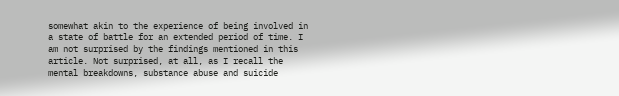somewhat akin to the experience of being involved in a state of battle for an extended period of time. I am not surprised by the findings mentioned in this article. Not surprised, at all, as I recall the mental breakdowns, substance abuse and suicide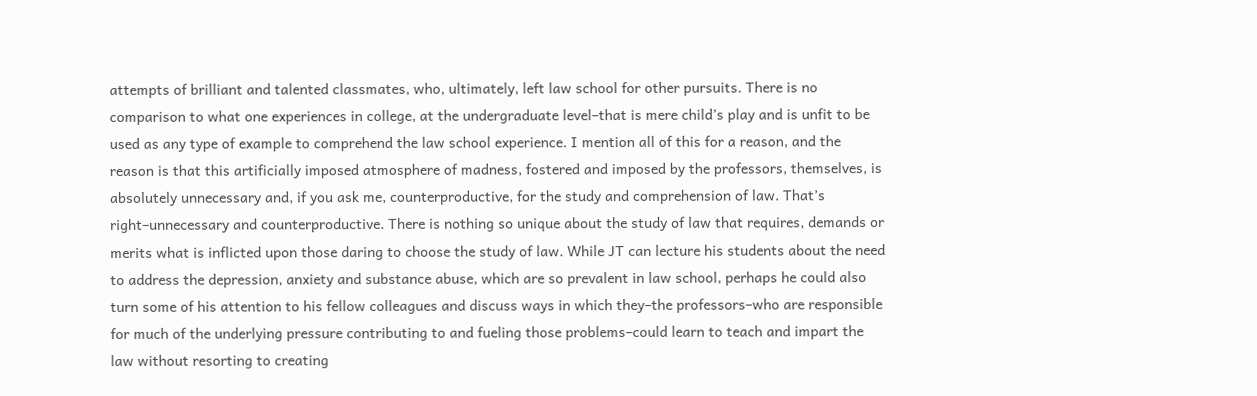attempts of brilliant and talented classmates, who, ultimately, left law school for other pursuits. There is no comparison to what one experiences in college, at the undergraduate level–that is mere child’s play and is unfit to be used as any type of example to comprehend the law school experience. I mention all of this for a reason, and the reason is that this artificially imposed atmosphere of madness, fostered and imposed by the professors, themselves, is absolutely unnecessary and, if you ask me, counterproductive, for the study and comprehension of law. That’s right–unnecessary and counterproductive. There is nothing so unique about the study of law that requires, demands or merits what is inflicted upon those daring to choose the study of law. While JT can lecture his students about the need to address the depression, anxiety and substance abuse, which are so prevalent in law school, perhaps he could also turn some of his attention to his fellow colleagues and discuss ways in which they–the professors–who are responsible for much of the underlying pressure contributing to and fueling those problems–could learn to teach and impart the law without resorting to creating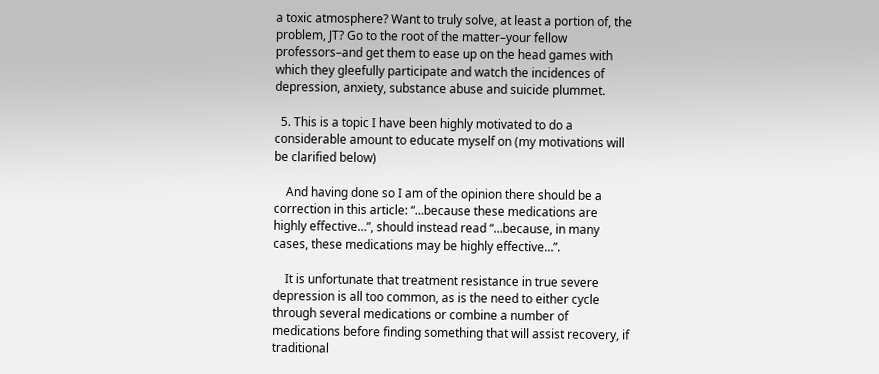a toxic atmosphere? Want to truly solve, at least a portion of, the problem, JT? Go to the root of the matter–your fellow professors–and get them to ease up on the head games with which they gleefully participate and watch the incidences of depression, anxiety, substance abuse and suicide plummet.

  5. This is a topic I have been highly motivated to do a considerable amount to educate myself on (my motivations will be clarified below)

    And having done so I am of the opinion there should be a correction in this article: “…because these medications are highly effective…”, should instead read “…because, in many cases, these medications may be highly effective…”.

    It is unfortunate that treatment resistance in true severe depression is all too common, as is the need to either cycle through several medications or combine a number of medications before finding something that will assist recovery, if traditional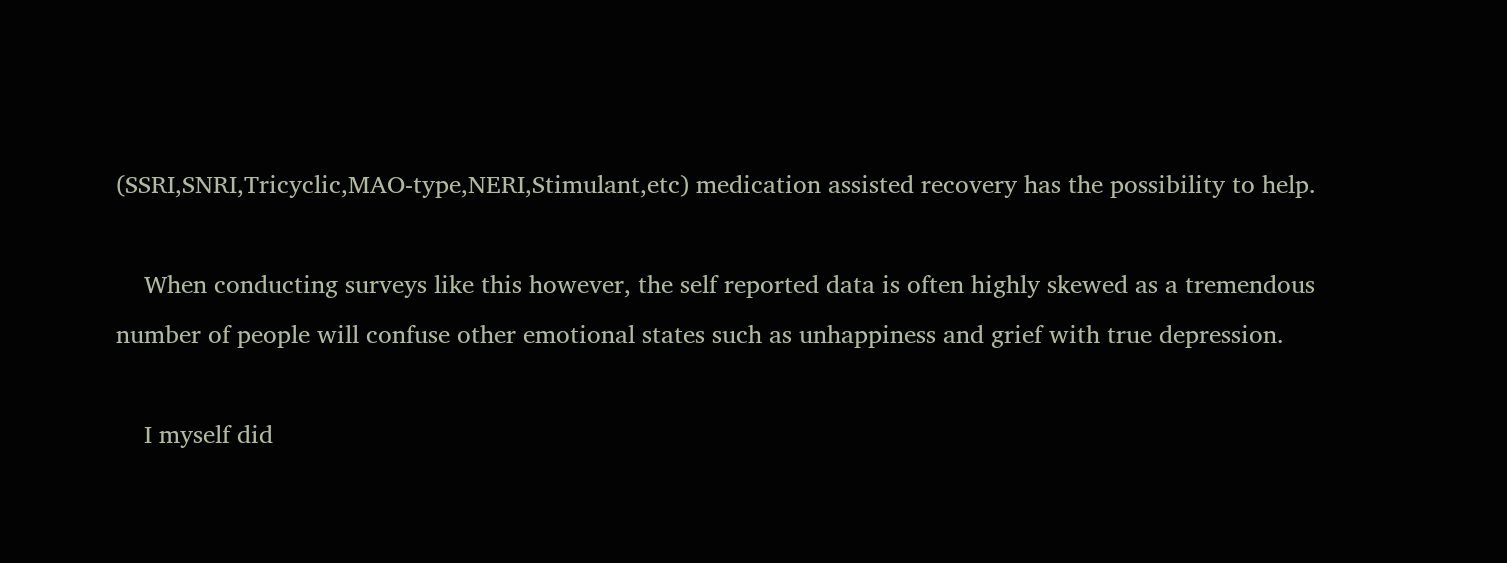(SSRI,SNRI,Tricyclic,MAO-type,NERI,Stimulant,etc) medication assisted recovery has the possibility to help.

    When conducting surveys like this however, the self reported data is often highly skewed as a tremendous number of people will confuse other emotional states such as unhappiness and grief with true depression.

    I myself did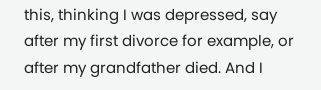this, thinking I was depressed, say after my first divorce for example, or after my grandfather died. And I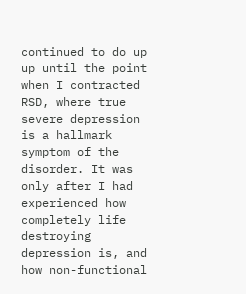continued to do up up until the point when I contracted RSD, where true severe depression is a hallmark symptom of the disorder. It was only after I had experienced how completely life destroying depression is, and how non-functional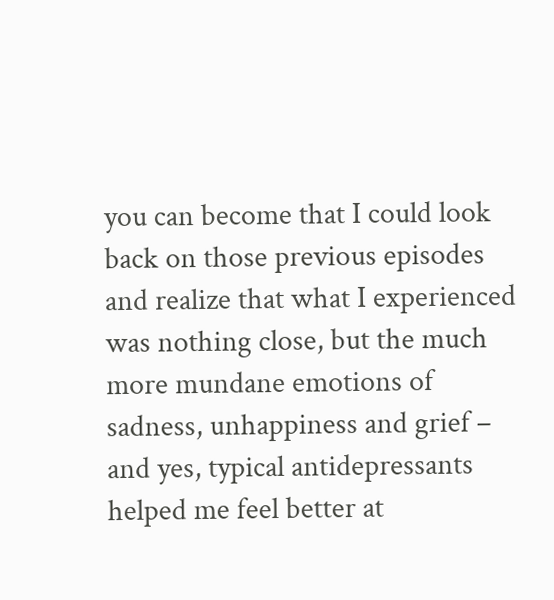you can become that I could look back on those previous episodes and realize that what I experienced was nothing close, but the much more mundane emotions of sadness, unhappiness and grief – and yes, typical antidepressants helped me feel better at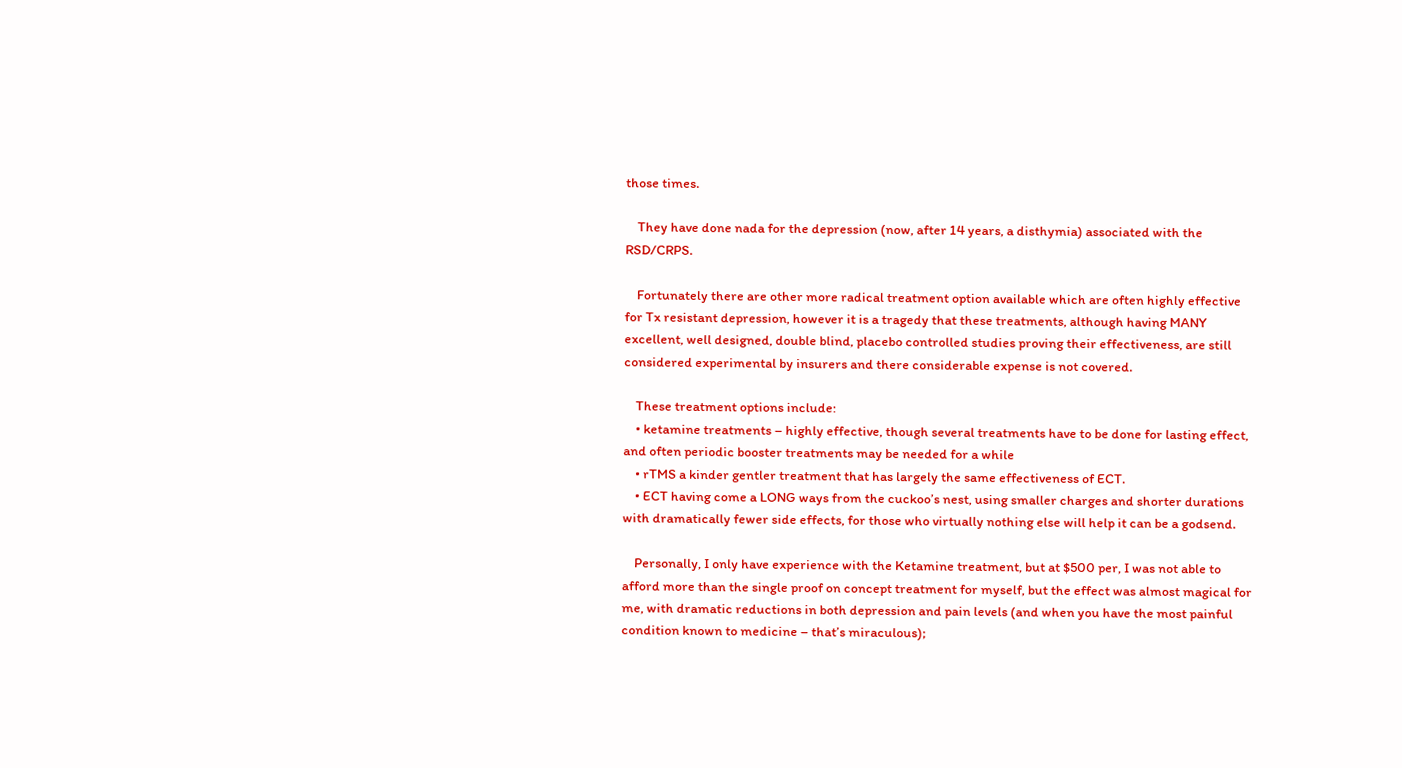those times.

    They have done nada for the depression (now, after 14 years, a disthymia) associated with the RSD/CRPS.

    Fortunately there are other more radical treatment option available which are often highly effective for Tx resistant depression, however it is a tragedy that these treatments, although having MANY excellent, well designed, double blind, placebo controlled studies proving their effectiveness, are still considered experimental by insurers and there considerable expense is not covered.

    These treatment options include:
    • ketamine treatments – highly effective, though several treatments have to be done for lasting effect, and often periodic booster treatments may be needed for a while
    • rTMS a kinder gentler treatment that has largely the same effectiveness of ECT.
    • ECT having come a LONG ways from the cuckoo’s nest, using smaller charges and shorter durations with dramatically fewer side effects, for those who virtually nothing else will help it can be a godsend.

    Personally, I only have experience with the Ketamine treatment, but at $500 per, I was not able to afford more than the single proof on concept treatment for myself, but the effect was almost magical for me, with dramatic reductions in both depression and pain levels (and when you have the most painful condition known to medicine – that’s miraculous);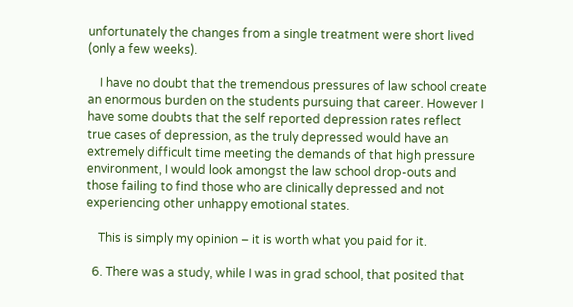unfortunately the changes from a single treatment were short lived (only a few weeks).

    I have no doubt that the tremendous pressures of law school create an enormous burden on the students pursuing that career. However I have some doubts that the self reported depression rates reflect true cases of depression, as the truly depressed would have an extremely difficult time meeting the demands of that high pressure environment, I would look amongst the law school drop-outs and those failing to find those who are clinically depressed and not experiencing other unhappy emotional states.

    This is simply my opinion – it is worth what you paid for it.

  6. There was a study, while I was in grad school, that posited that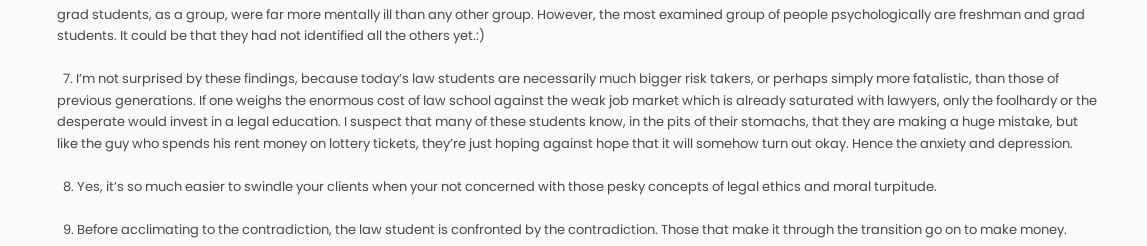grad students, as a group, were far more mentally ill than any other group. However, the most examined group of people psychologically are freshman and grad students. It could be that they had not identified all the others yet.:)

  7. I’m not surprised by these findings, because today’s law students are necessarily much bigger risk takers, or perhaps simply more fatalistic, than those of previous generations. If one weighs the enormous cost of law school against the weak job market which is already saturated with lawyers, only the foolhardy or the desperate would invest in a legal education. I suspect that many of these students know, in the pits of their stomachs, that they are making a huge mistake, but like the guy who spends his rent money on lottery tickets, they’re just hoping against hope that it will somehow turn out okay. Hence the anxiety and depression.

  8. Yes, it’s so much easier to swindle your clients when your not concerned with those pesky concepts of legal ethics and moral turpitude.

  9. Before acclimating to the contradiction, the law student is confronted by the contradiction. Those that make it through the transition go on to make money.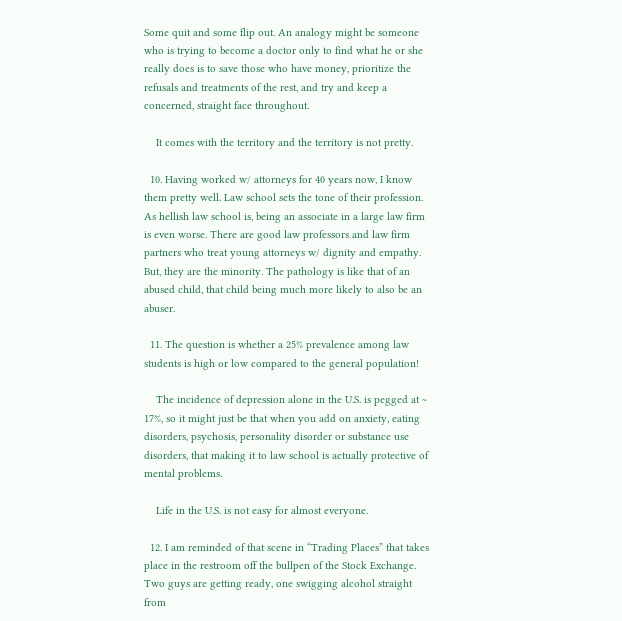Some quit and some flip out. An analogy might be someone who is trying to become a doctor only to find what he or she really does is to save those who have money, prioritize the refusals and treatments of the rest, and try and keep a concerned, straight face throughout.

    It comes with the territory and the territory is not pretty.

  10. Having worked w/ attorneys for 40 years now, I know them pretty well. Law school sets the tone of their profession. As hellish law school is, being an associate in a large law firm is even worse. There are good law professors and law firm partners who treat young attorneys w/ dignity and empathy. But, they are the minority. The pathology is like that of an abused child, that child being much more likely to also be an abuser.

  11. The question is whether a 25% prevalence among law students is high or low compared to the general population!

    The incidence of depression alone in the U.S. is pegged at ~ 17%, so it might just be that when you add on anxiety, eating disorders, psychosis, personality disorder or substance use disorders, that making it to law school is actually protective of mental problems.

    Life in the U.S. is not easy for almost everyone.

  12. I am reminded of that scene in “Trading Places” that takes place in the restroom off the bullpen of the Stock Exchange. Two guys are getting ready, one swigging alcohol straight from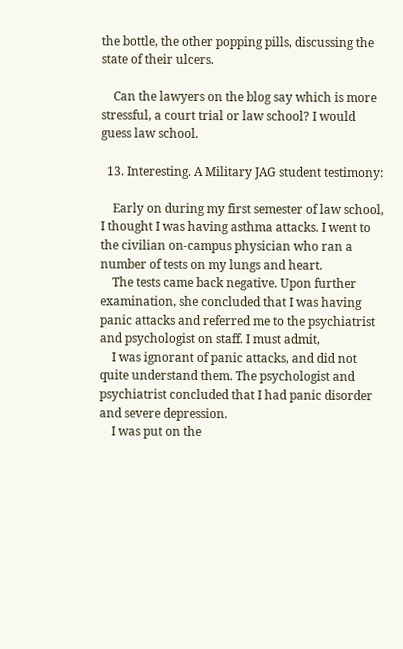the bottle, the other popping pills, discussing the state of their ulcers.

    Can the lawyers on the blog say which is more stressful, a court trial or law school? I would guess law school.

  13. Interesting. A Military JAG student testimony:

    Early on during my first semester of law school, I thought I was having asthma attacks. I went to the civilian on-campus physician who ran a number of tests on my lungs and heart.
    The tests came back negative. Upon further examination, she concluded that I was having panic attacks and referred me to the psychiatrist and psychologist on staff. I must admit,
    I was ignorant of panic attacks, and did not quite understand them. The psychologist and psychiatrist concluded that I had panic disorder and severe depression.
    I was put on the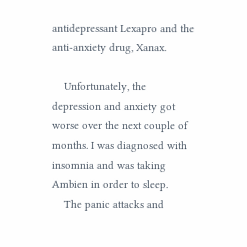antidepressant Lexapro and the anti-anxiety drug, Xanax.

    Unfortunately, the depression and anxiety got worse over the next couple of months. I was diagnosed with insomnia and was taking Ambien in order to sleep.
    The panic attacks and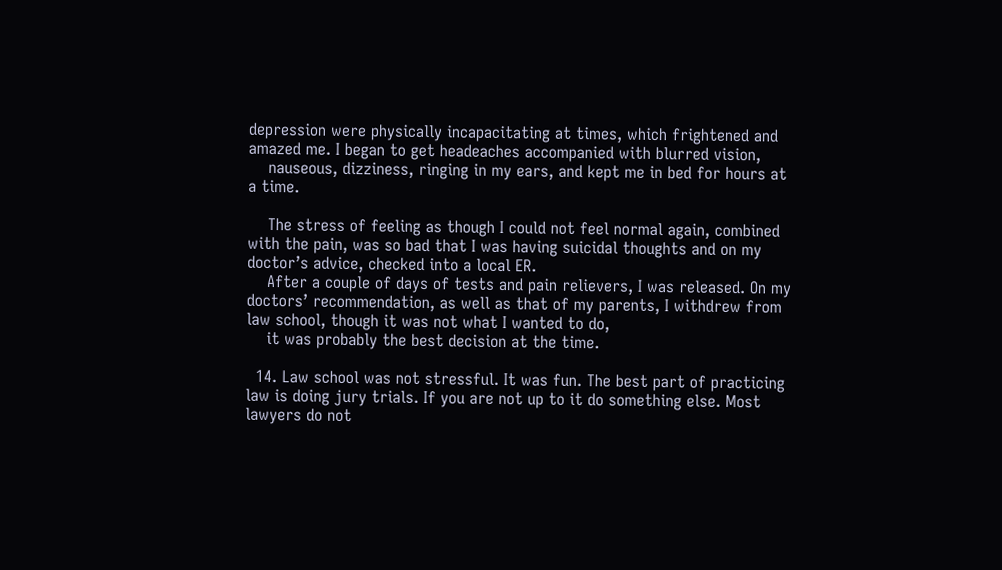depression were physically incapacitating at times, which frightened and amazed me. I began to get headeaches accompanied with blurred vision,
    nauseous, dizziness, ringing in my ears, and kept me in bed for hours at a time.

    The stress of feeling as though I could not feel normal again, combined with the pain, was so bad that I was having suicidal thoughts and on my doctor’s advice, checked into a local ER.
    After a couple of days of tests and pain relievers, I was released. On my doctors’ recommendation, as well as that of my parents, I withdrew from law school, though it was not what I wanted to do,
    it was probably the best decision at the time.

  14. Law school was not stressful. It was fun. The best part of practicing law is doing jury trials. If you are not up to it do something else. Most lawyers do not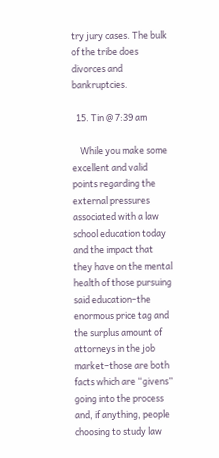try jury cases. The bulk of the tribe does divorces and bankruptcies.

  15. Tin @ 7:39 am

    While you make some excellent and valid points regarding the external pressures associated with a law school education today and the impact that they have on the mental health of those pursuing said education–the enormous price tag and the surplus amount of attorneys in the job market–those are both facts which are “givens” going into the process and, if anything, people choosing to study law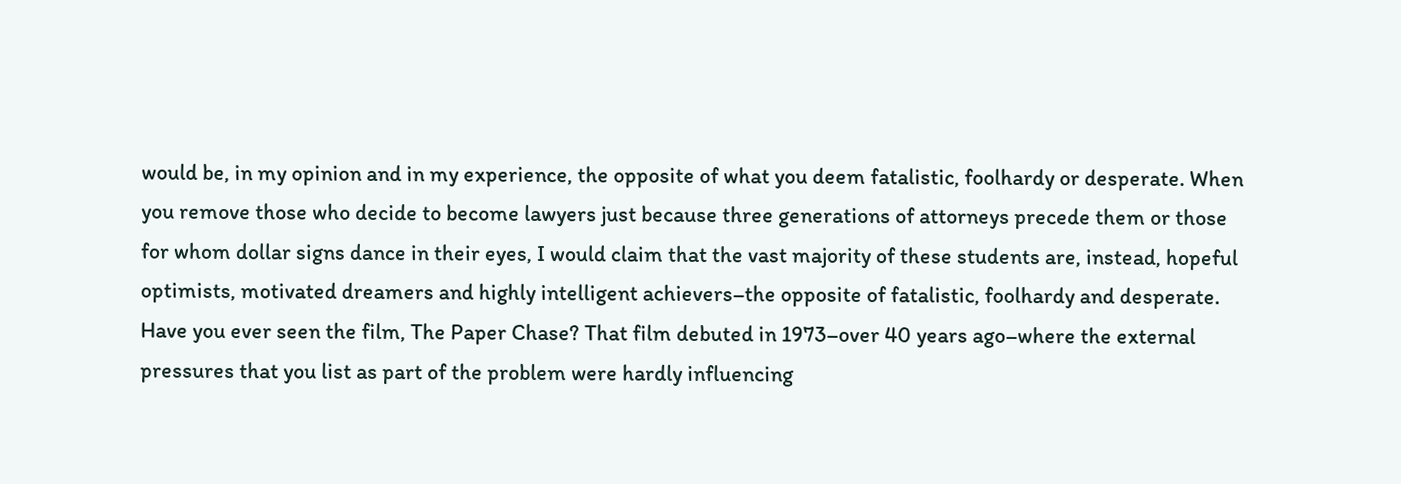would be, in my opinion and in my experience, the opposite of what you deem fatalistic, foolhardy or desperate. When you remove those who decide to become lawyers just because three generations of attorneys precede them or those for whom dollar signs dance in their eyes, I would claim that the vast majority of these students are, instead, hopeful optimists, motivated dreamers and highly intelligent achievers–the opposite of fatalistic, foolhardy and desperate. Have you ever seen the film, The Paper Chase? That film debuted in 1973–over 40 years ago–where the external pressures that you list as part of the problem were hardly influencing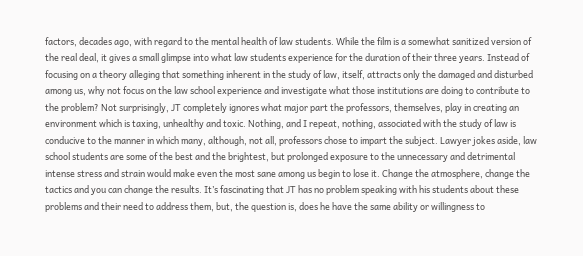factors, decades ago, with regard to the mental health of law students. While the film is a somewhat sanitized version of the real deal, it gives a small glimpse into what law students experience for the duration of their three years. Instead of focusing on a theory alleging that something inherent in the study of law, itself, attracts only the damaged and disturbed among us, why not focus on the law school experience and investigate what those institutions are doing to contribute to the problem? Not surprisingly, JT completely ignores what major part the professors, themselves, play in creating an environment which is taxing, unhealthy and toxic. Nothing, and I repeat, nothing, associated with the study of law is conducive to the manner in which many, although, not all, professors chose to impart the subject. Lawyer jokes aside, law school students are some of the best and the brightest, but prolonged exposure to the unnecessary and detrimental intense stress and strain would make even the most sane among us begin to lose it. Change the atmosphere, change the tactics and you can change the results. It’s fascinating that JT has no problem speaking with his students about these problems and their need to address them, but, the question is, does he have the same ability or willingness to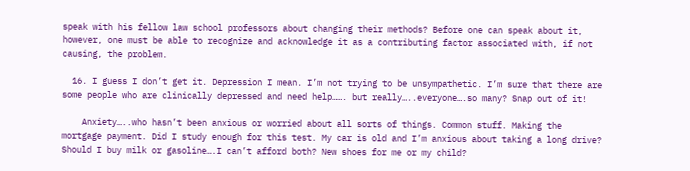speak with his fellow law school professors about changing their methods? Before one can speak about it, however, one must be able to recognize and acknowledge it as a contributing factor associated with, if not causing, the problem.

  16. I guess I don’t get it. Depression I mean. I’m not trying to be unsympathetic. I’m sure that there are some people who are clinically depressed and need help……. but really…..everyone….so many? Snap out of it!

    Anxiety…..who hasn’t been anxious or worried about all sorts of things. Common stuff. Making the mortgage payment. Did I study enough for this test. My car is old and I’m anxious about taking a long drive? Should I buy milk or gasoline….I can’t afford both? New shoes for me or my child?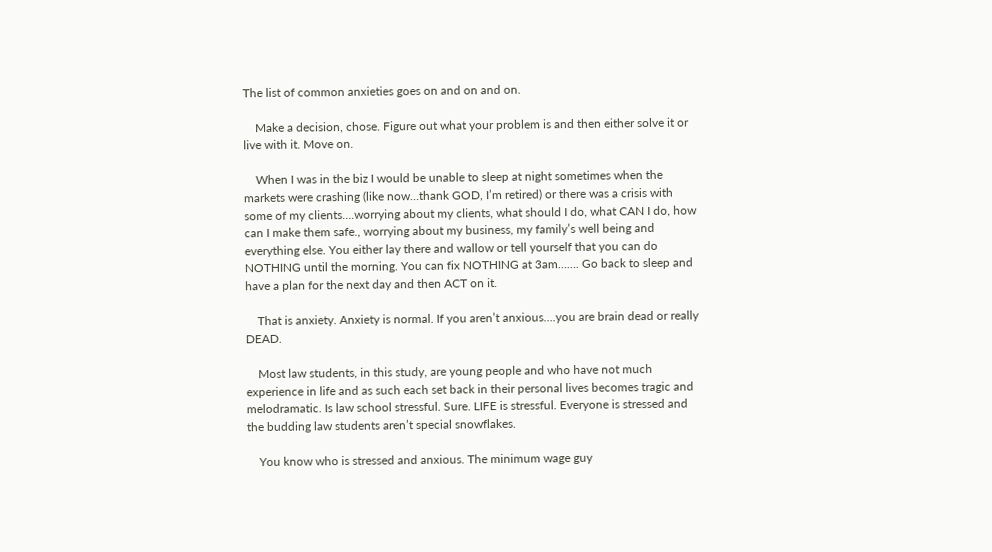The list of common anxieties goes on and on and on.

    Make a decision, chose. Figure out what your problem is and then either solve it or live with it. Move on.

    When I was in the biz I would be unable to sleep at night sometimes when the markets were crashing (like now…thank GOD, I’m retired) or there was a crisis with some of my clients….worrying about my clients, what should I do, what CAN I do, how can I make them safe., worrying about my business, my family’s well being and everything else. You either lay there and wallow or tell yourself that you can do NOTHING until the morning. You can fix NOTHING at 3am……. Go back to sleep and have a plan for the next day and then ACT on it.

    That is anxiety. Anxiety is normal. If you aren’t anxious….you are brain dead or really DEAD.

    Most law students, in this study, are young people and who have not much experience in life and as such each set back in their personal lives becomes tragic and melodramatic. Is law school stressful. Sure. LIFE is stressful. Everyone is stressed and the budding law students aren’t special snowflakes.

    You know who is stressed and anxious. The minimum wage guy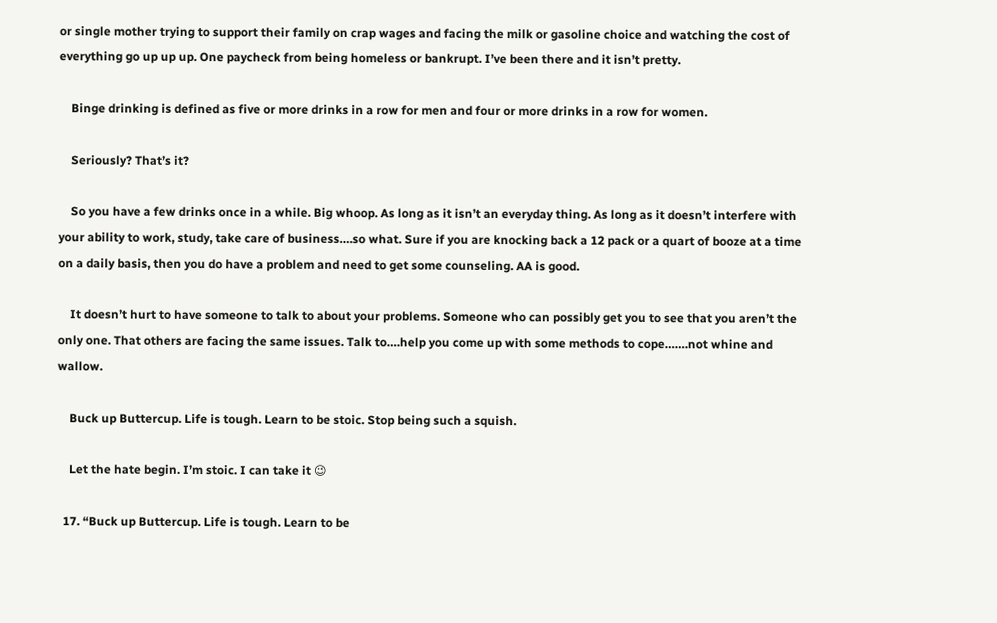or single mother trying to support their family on crap wages and facing the milk or gasoline choice and watching the cost of everything go up up up. One paycheck from being homeless or bankrupt. I’ve been there and it isn’t pretty.

    Binge drinking is defined as five or more drinks in a row for men and four or more drinks in a row for women.

    Seriously? That’s it?

    So you have a few drinks once in a while. Big whoop. As long as it isn’t an everyday thing. As long as it doesn’t interfere with your ability to work, study, take care of business….so what. Sure if you are knocking back a 12 pack or a quart of booze at a time on a daily basis, then you do have a problem and need to get some counseling. AA is good.

    It doesn’t hurt to have someone to talk to about your problems. Someone who can possibly get you to see that you aren’t the only one. That others are facing the same issues. Talk to….help you come up with some methods to cope…….not whine and wallow.

    Buck up Buttercup. Life is tough. Learn to be stoic. Stop being such a squish.

    Let the hate begin. I’m stoic. I can take it 😉

  17. “Buck up Buttercup. Life is tough. Learn to be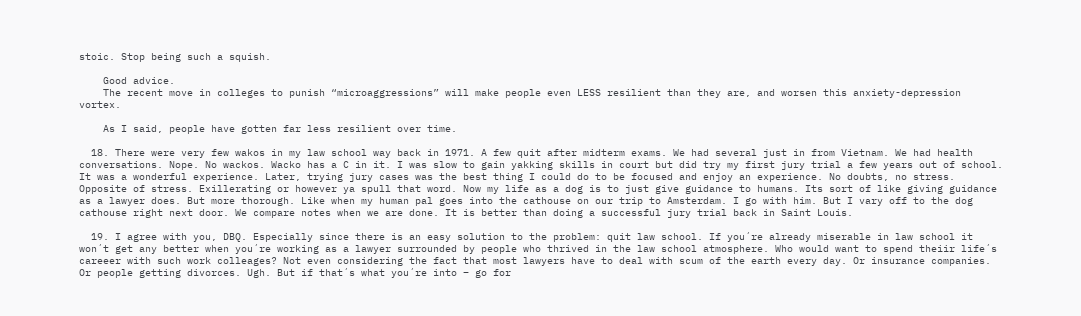stoic. Stop being such a squish.

    Good advice.
    The recent move in colleges to punish “microaggressions” will make people even LESS resilient than they are, and worsen this anxiety-depression vortex.

    As I said, people have gotten far less resilient over time.

  18. There were very few wakos in my law school way back in 1971. A few quit after midterm exams. We had several just in from Vietnam. We had health conversations. Nope. No wackos. Wacko has a C in it. I was slow to gain yakking skills in court but did try my first jury trial a few years out of school. It was a wonderful experience. Later, trying jury cases was the best thing I could do to be focused and enjoy an experience. No doubts, no stress. Opposite of stress. Exillerating or however ya spull that word. Now my life as a dog is to just give guidance to humans. Its sort of like giving guidance as a lawyer does. But more thorough. Like when my human pal goes into the cathouse on our trip to Amsterdam. I go with him. But I vary off to the dog cathouse right next door. We compare notes when we are done. It is better than doing a successful jury trial back in Saint Louis.

  19. I agree with you, DBQ. Especially since there is an easy solution to the problem: quit law school. If you´re already miserable in law school it won´t get any better when you´re working as a lawyer surrounded by people who thrived in the law school atmosphere. Who would want to spend theiir life´s careeer with such work colleages? Not even considering the fact that most lawyers have to deal with scum of the earth every day. Or insurance companies. Or people getting divorces. Ugh. But if that´s what you´re into – go for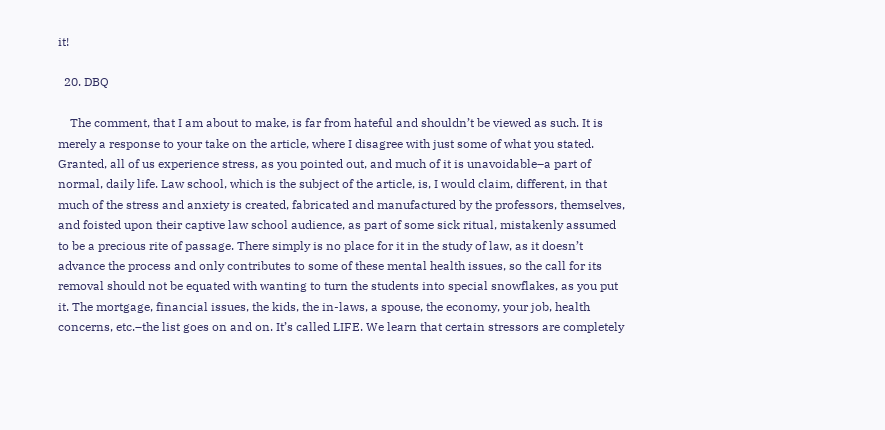it!

  20. DBQ

    The comment, that I am about to make, is far from hateful and shouldn’t be viewed as such. It is merely a response to your take on the article, where I disagree with just some of what you stated. Granted, all of us experience stress, as you pointed out, and much of it is unavoidable–a part of normal, daily life. Law school, which is the subject of the article, is, I would claim, different, in that much of the stress and anxiety is created, fabricated and manufactured by the professors, themselves, and foisted upon their captive law school audience, as part of some sick ritual, mistakenly assumed to be a precious rite of passage. There simply is no place for it in the study of law, as it doesn’t advance the process and only contributes to some of these mental health issues, so the call for its removal should not be equated with wanting to turn the students into special snowflakes, as you put it. The mortgage, financial issues, the kids, the in-laws, a spouse, the economy, your job, health concerns, etc.–the list goes on and on. It’s called LIFE. We learn that certain stressors are completely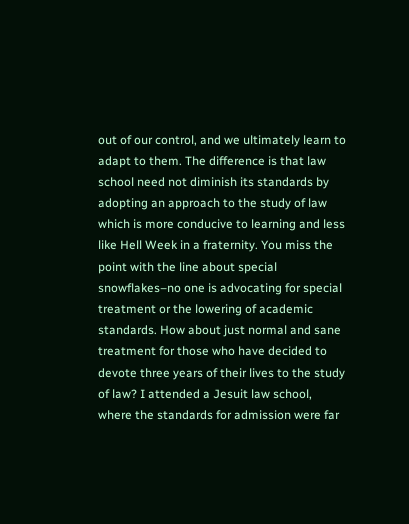out of our control, and we ultimately learn to adapt to them. The difference is that law school need not diminish its standards by adopting an approach to the study of law which is more conducive to learning and less like Hell Week in a fraternity. You miss the point with the line about special snowflakes–no one is advocating for special treatment or the lowering of academic standards. How about just normal and sane treatment for those who have decided to devote three years of their lives to the study of law? I attended a Jesuit law school, where the standards for admission were far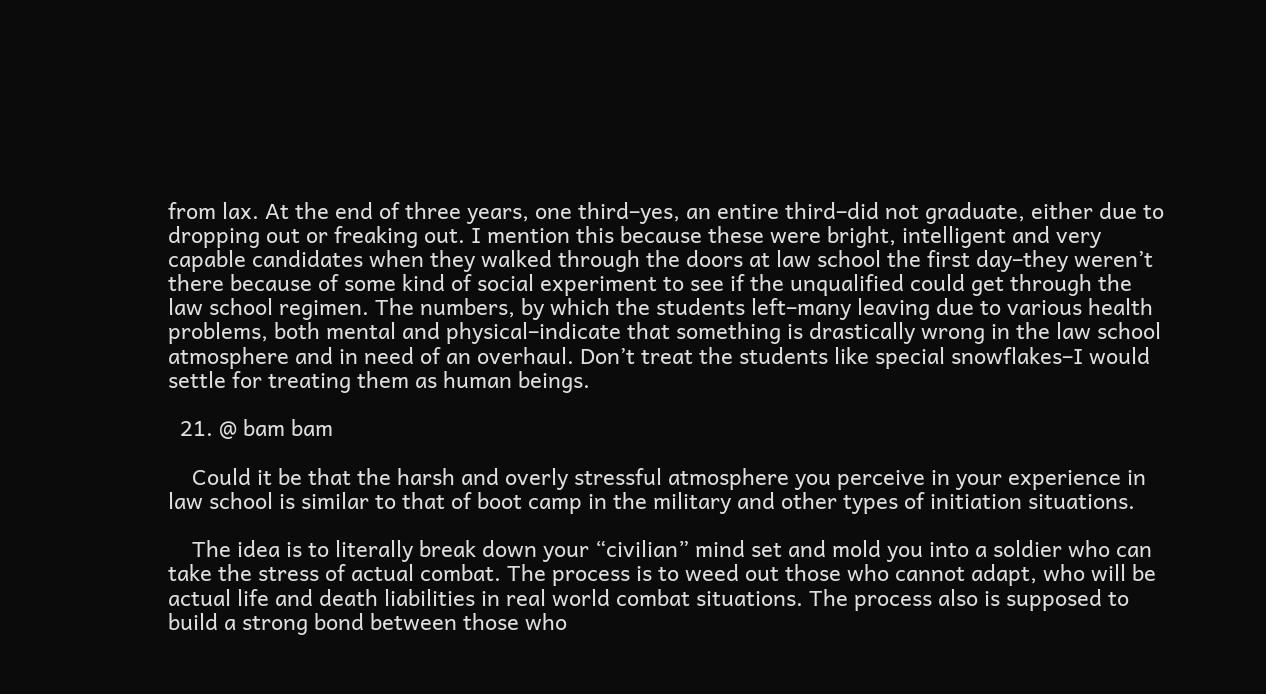from lax. At the end of three years, one third–yes, an entire third–did not graduate, either due to dropping out or freaking out. I mention this because these were bright, intelligent and very capable candidates when they walked through the doors at law school the first day–they weren’t there because of some kind of social experiment to see if the unqualified could get through the law school regimen. The numbers, by which the students left–many leaving due to various health problems, both mental and physical–indicate that something is drastically wrong in the law school atmosphere and in need of an overhaul. Don’t treat the students like special snowflakes–I would settle for treating them as human beings.

  21. @ bam bam

    Could it be that the harsh and overly stressful atmosphere you perceive in your experience in law school is similar to that of boot camp in the military and other types of initiation situations.

    The idea is to literally break down your “civilian” mind set and mold you into a soldier who can take the stress of actual combat. The process is to weed out those who cannot adapt, who will be actual life and death liabilities in real world combat situations. The process also is supposed to build a strong bond between those who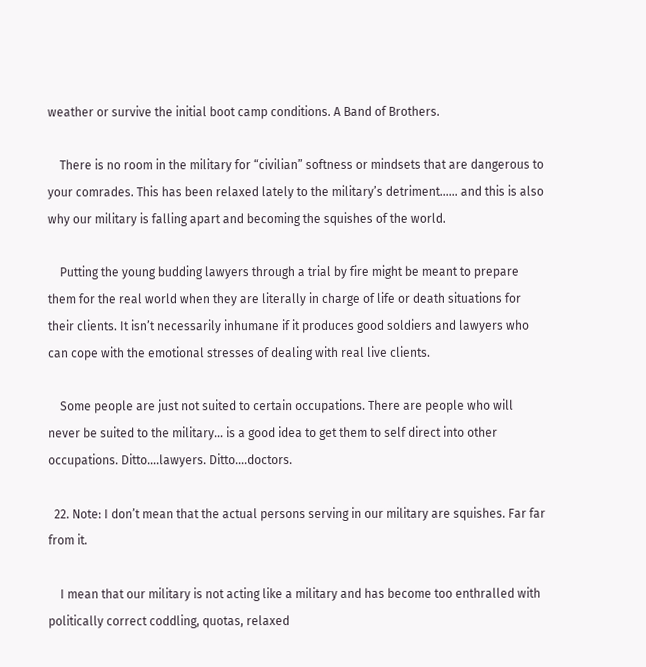weather or survive the initial boot camp conditions. A Band of Brothers.

    There is no room in the military for “civilian” softness or mindsets that are dangerous to your comrades. This has been relaxed lately to the military’s detriment…… and this is also why our military is falling apart and becoming the squishes of the world.

    Putting the young budding lawyers through a trial by fire might be meant to prepare them for the real world when they are literally in charge of life or death situations for their clients. It isn’t necessarily inhumane if it produces good soldiers and lawyers who can cope with the emotional stresses of dealing with real live clients.

    Some people are just not suited to certain occupations. There are people who will never be suited to the military… is a good idea to get them to self direct into other occupations. Ditto….lawyers. Ditto….doctors.

  22. Note: I don’t mean that the actual persons serving in our military are squishes. Far far from it.

    I mean that our military is not acting like a military and has become too enthralled with politically correct coddling, quotas, relaxed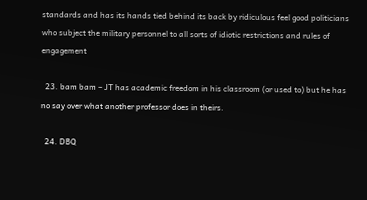standards and has its hands tied behind its back by ridiculous feel good politicians who subject the military personnel to all sorts of idiotic restrictions and rules of engagement

  23. bam bam – JT has academic freedom in his classroom (or used to) but he has no say over what another professor does in theirs.

  24. DBQ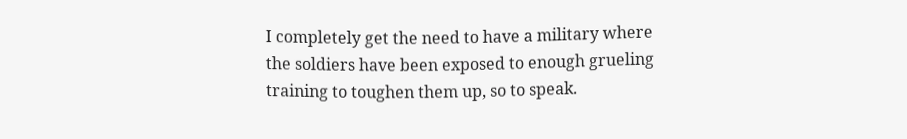I completely get the need to have a military where the soldiers have been exposed to enough grueling training to toughen them up, so to speak.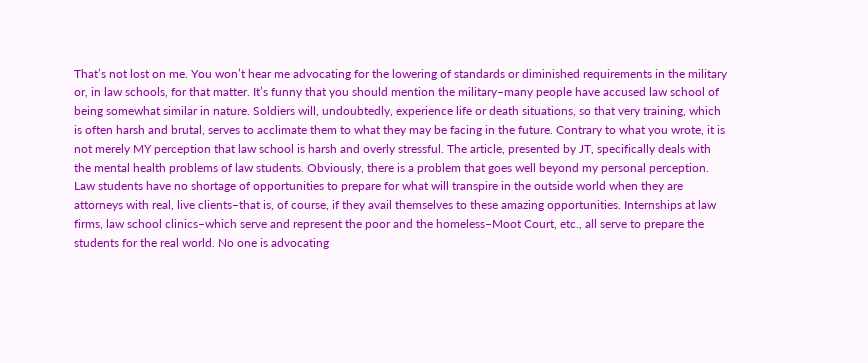That’s not lost on me. You won’t hear me advocating for the lowering of standards or diminished requirements in the military or, in law schools, for that matter. It’s funny that you should mention the military–many people have accused law school of being somewhat similar in nature. Soldiers will, undoubtedly, experience life or death situations, so that very training, which is often harsh and brutal, serves to acclimate them to what they may be facing in the future. Contrary to what you wrote, it is not merely MY perception that law school is harsh and overly stressful. The article, presented by JT, specifically deals with the mental health problems of law students. Obviously, there is a problem that goes well beyond my personal perception. Law students have no shortage of opportunities to prepare for what will transpire in the outside world when they are attorneys with real, live clients–that is, of course, if they avail themselves to these amazing opportunities. Internships at law firms, law school clinics–which serve and represent the poor and the homeless–Moot Court, etc., all serve to prepare the students for the real world. No one is advocating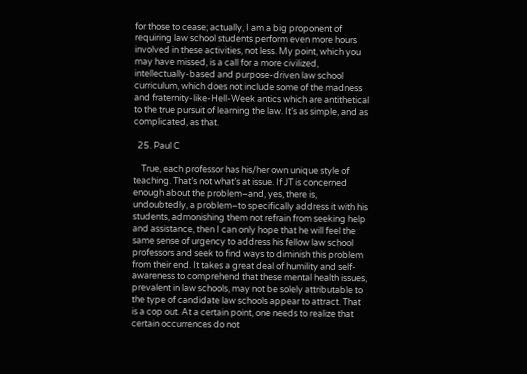for those to cease; actually, I am a big proponent of requiring law school students perform even more hours involved in these activities, not less. My point, which you may have missed, is a call for a more civilized, intellectually-based and purpose-driven law school curriculum, which does not include some of the madness and fraternity-like-Hell-Week antics which are antithetical to the true pursuit of learning the law. It’s as simple, and as complicated, as that.

  25. Paul C

    True, each professor has his/her own unique style of teaching. That’s not what’s at issue. If JT is concerned enough about the problem–and, yes, there is, undoubtedly, a problem–to specifically address it with his students, admonishing them not refrain from seeking help and assistance, then I can only hope that he will feel the same sense of urgency to address his fellow law school professors and seek to find ways to diminish this problem from their end. It takes a great deal of humility and self-awareness to comprehend that these mental health issues, prevalent in law schools, may not be solely attributable to the type of candidate law schools appear to attract. That is a cop out. At a certain point, one needs to realize that certain occurrences do not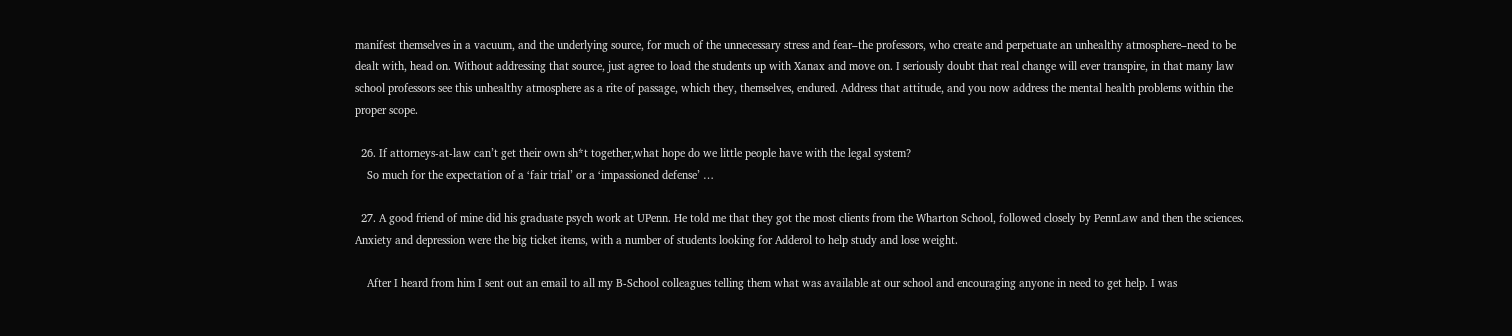manifest themselves in a vacuum, and the underlying source, for much of the unnecessary stress and fear–the professors, who create and perpetuate an unhealthy atmosphere–need to be dealt with, head on. Without addressing that source, just agree to load the students up with Xanax and move on. I seriously doubt that real change will ever transpire, in that many law school professors see this unhealthy atmosphere as a rite of passage, which they, themselves, endured. Address that attitude, and you now address the mental health problems within the proper scope.

  26. If attorneys-at-law can’t get their own sh*t together,what hope do we little people have with the legal system?
    So much for the expectation of a ‘fair trial’ or a ‘impassioned defense’ …

  27. A good friend of mine did his graduate psych work at UPenn. He told me that they got the most clients from the Wharton School, followed closely by PennLaw and then the sciences. Anxiety and depression were the big ticket items, with a number of students looking for Adderol to help study and lose weight.

    After I heard from him I sent out an email to all my B-School colleagues telling them what was available at our school and encouraging anyone in need to get help. I was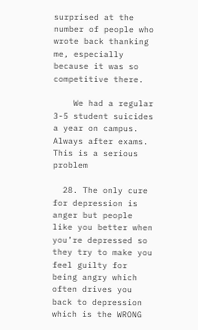surprised at the number of people who wrote back thanking me, especially because it was so competitive there.

    We had a regular 3-5 student suicides a year on campus. Always after exams. This is a serious problem

  28. The only cure for depression is anger but people like you better when you’re depressed so they try to make you feel guilty for being angry which often drives you back to depression which is the WRONG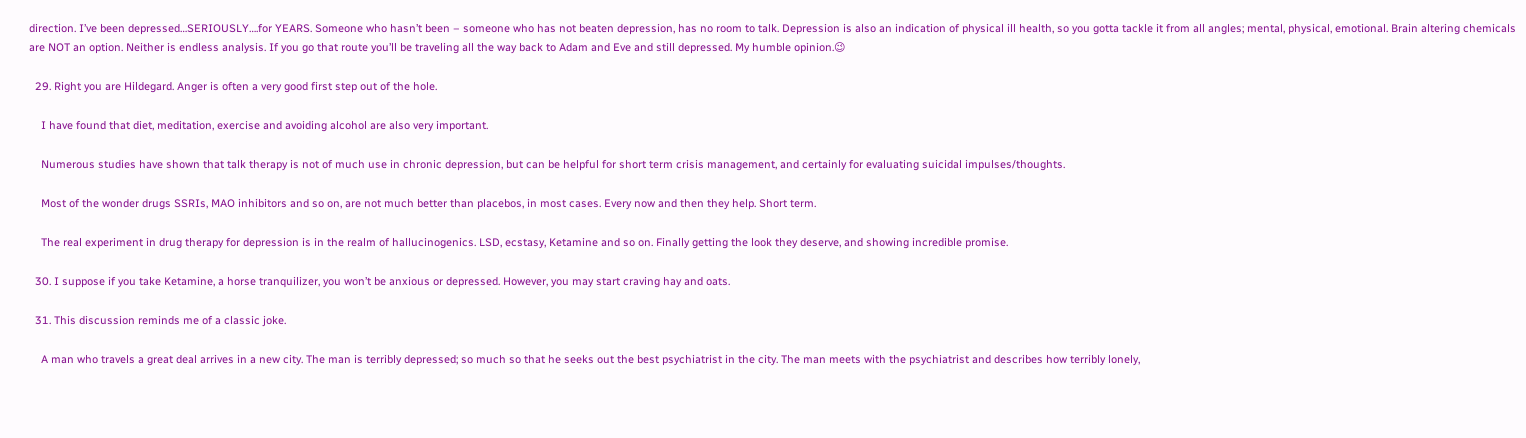direction. I’ve been depressed…SERIOUSLY….for YEARS. Someone who hasn’t been – someone who has not beaten depression, has no room to talk. Depression is also an indication of physical ill health, so you gotta tackle it from all angles; mental, physical, emotional. Brain altering chemicals are NOT an option. Neither is endless analysis. If you go that route you’ll be traveling all the way back to Adam and Eve and still depressed. My humble opinion.😉

  29. Right you are Hildegard. Anger is often a very good first step out of the hole.

    I have found that diet, meditation, exercise and avoiding alcohol are also very important.

    Numerous studies have shown that talk therapy is not of much use in chronic depression, but can be helpful for short term crisis management, and certainly for evaluating suicidal impulses/thoughts.

    Most of the wonder drugs SSRIs, MAO inhibitors and so on, are not much better than placebos, in most cases. Every now and then they help. Short term.

    The real experiment in drug therapy for depression is in the realm of hallucinogenics. LSD, ecstasy, Ketamine and so on. Finally getting the look they deserve, and showing incredible promise.

  30. I suppose if you take Ketamine, a horse tranquilizer, you won’t be anxious or depressed. However, you may start craving hay and oats.

  31. This discussion reminds me of a classic joke.

    A man who travels a great deal arrives in a new city. The man is terribly depressed; so much so that he seeks out the best psychiatrist in the city. The man meets with the psychiatrist and describes how terribly lonely,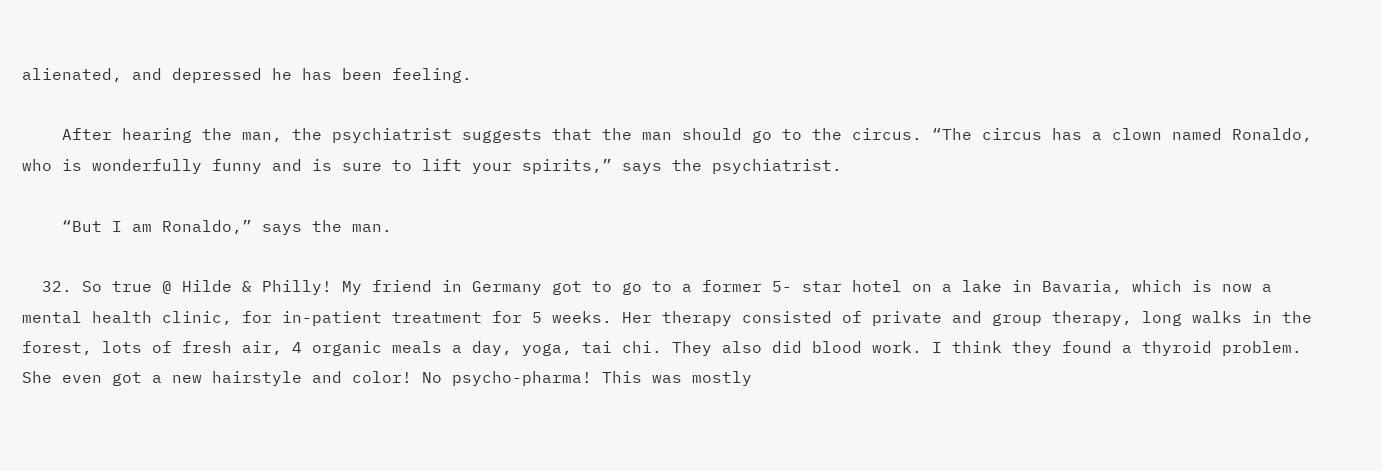alienated, and depressed he has been feeling.

    After hearing the man, the psychiatrist suggests that the man should go to the circus. “The circus has a clown named Ronaldo, who is wonderfully funny and is sure to lift your spirits,” says the psychiatrist.

    “But I am Ronaldo,” says the man.

  32. So true @ Hilde & Philly! My friend in Germany got to go to a former 5- star hotel on a lake in Bavaria, which is now a mental health clinic, for in-patient treatment for 5 weeks. Her therapy consisted of private and group therapy, long walks in the forest, lots of fresh air, 4 organic meals a day, yoga, tai chi. They also did blood work. I think they found a thyroid problem. She even got a new hairstyle and color! No psycho-pharma! This was mostly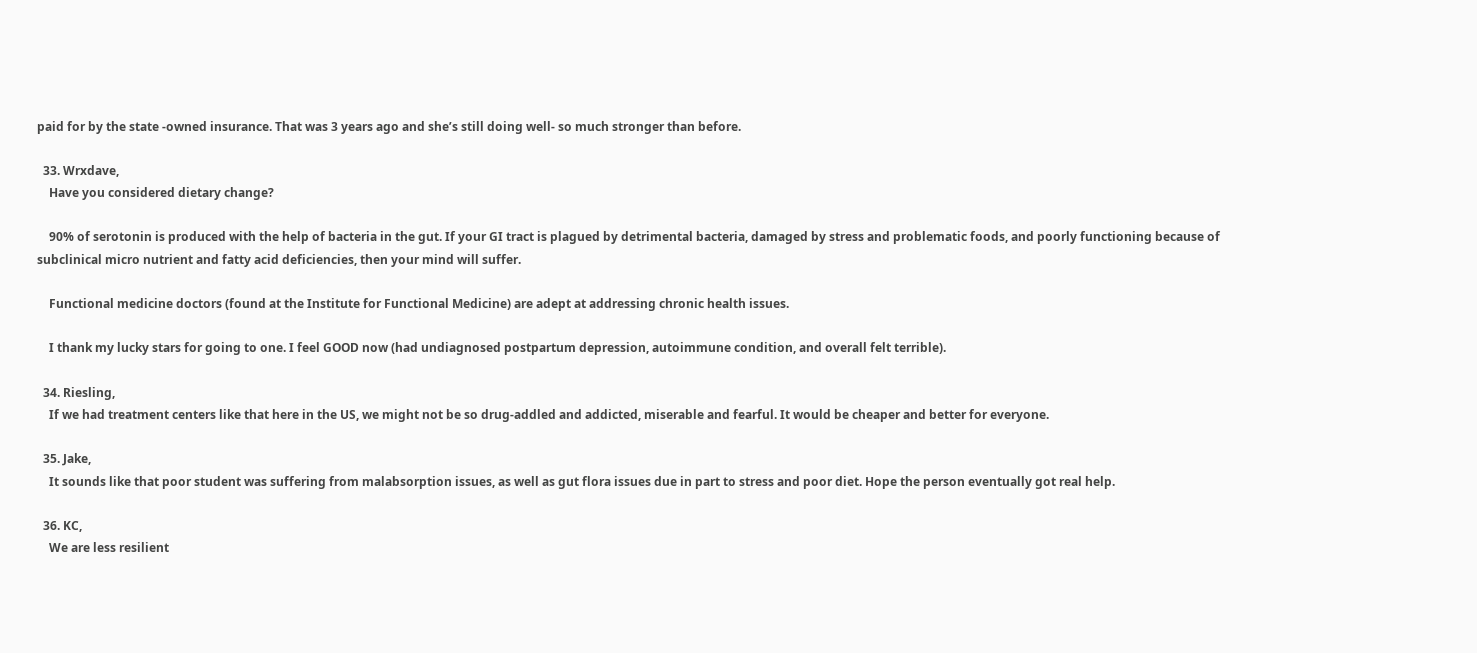paid for by the state -owned insurance. That was 3 years ago and she’s still doing well- so much stronger than before.

  33. Wrxdave,
    Have you considered dietary change?

    90% of serotonin is produced with the help of bacteria in the gut. If your GI tract is plagued by detrimental bacteria, damaged by stress and problematic foods, and poorly functioning because of subclinical micro nutrient and fatty acid deficiencies, then your mind will suffer.

    Functional medicine doctors (found at the Institute for Functional Medicine) are adept at addressing chronic health issues.

    I thank my lucky stars for going to one. I feel GOOD now (had undiagnosed postpartum depression, autoimmune condition, and overall felt terrible).

  34. Riesling,
    If we had treatment centers like that here in the US, we might not be so drug-addled and addicted, miserable and fearful. It would be cheaper and better for everyone.

  35. Jake,
    It sounds like that poor student was suffering from malabsorption issues, as well as gut flora issues due in part to stress and poor diet. Hope the person eventually got real help.

  36. KC,
    We are less resilient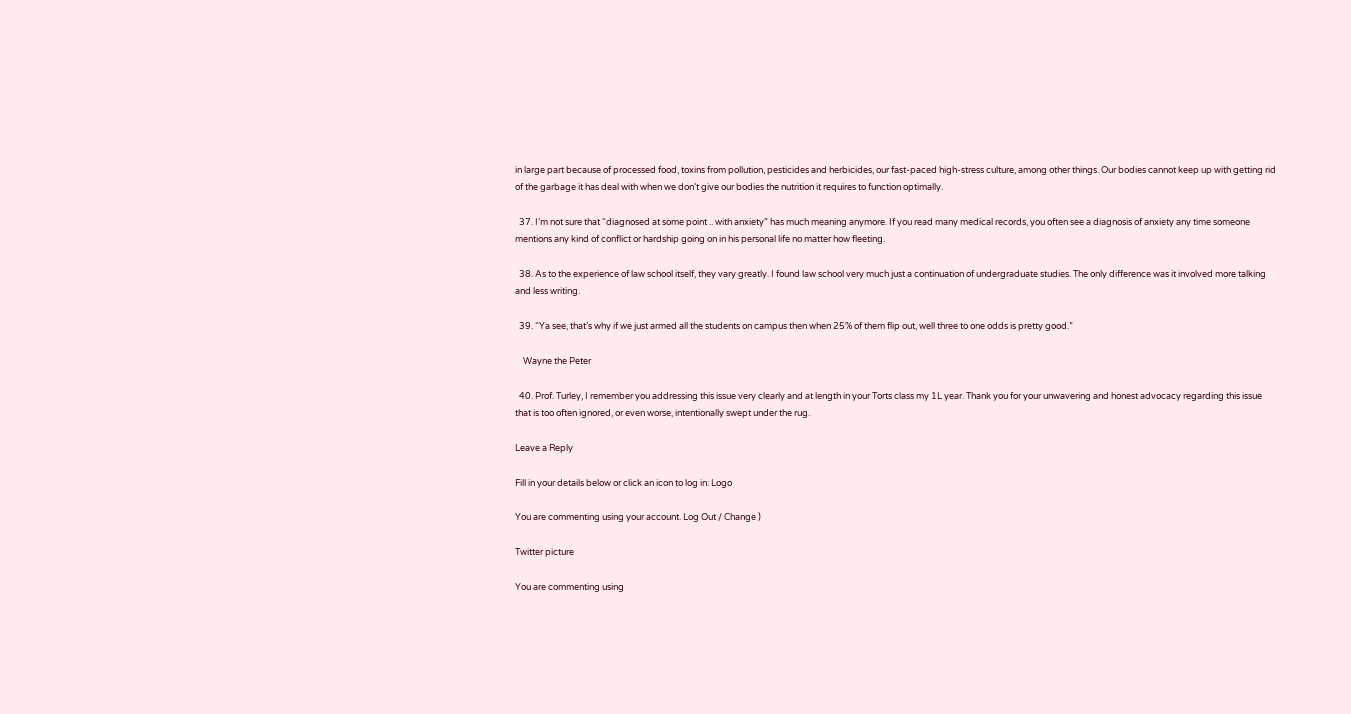in large part because of processed food, toxins from pollution, pesticides and herbicides, our fast-paced high-stress culture, among other things. Our bodies cannot keep up with getting rid of the garbage it has deal with when we don’t give our bodies the nutrition it requires to function optimally.

  37. I’m not sure that “diagnosed at some point .. with anxiety” has much meaning anymore. If you read many medical records, you often see a diagnosis of anxiety any time someone mentions any kind of conflict or hardship going on in his personal life no matter how fleeting.

  38. As to the experience of law school itself, they vary greatly. I found law school very much just a continuation of undergraduate studies. The only difference was it involved more talking and less writing.

  39. “Ya see, that’s why if we just armed all the students on campus then when 25% of them flip out, well three to one odds is pretty good.”

    Wayne the Peter

  40. Prof. Turley, I remember you addressing this issue very clearly and at length in your Torts class my 1L year. Thank you for your unwavering and honest advocacy regarding this issue that is too often ignored, or even worse, intentionally swept under the rug.

Leave a Reply

Fill in your details below or click an icon to log in: Logo

You are commenting using your account. Log Out / Change )

Twitter picture

You are commenting using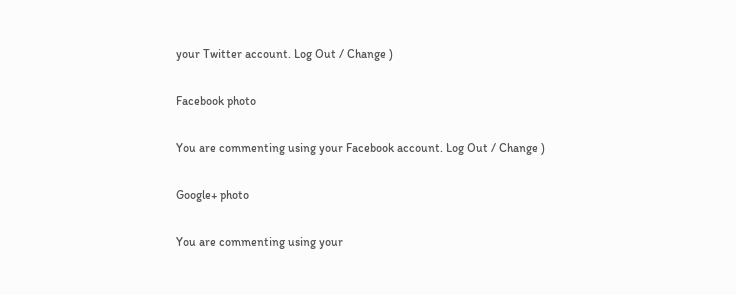your Twitter account. Log Out / Change )

Facebook photo

You are commenting using your Facebook account. Log Out / Change )

Google+ photo

You are commenting using your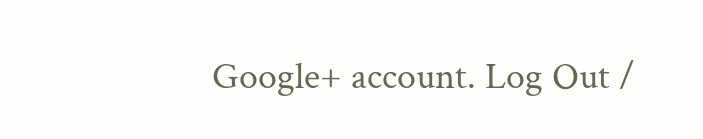Google+ account. Log Out /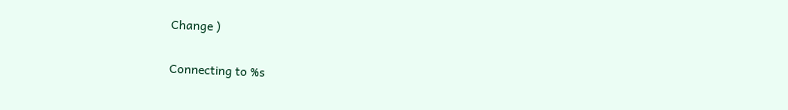Change )

Connecting to %s